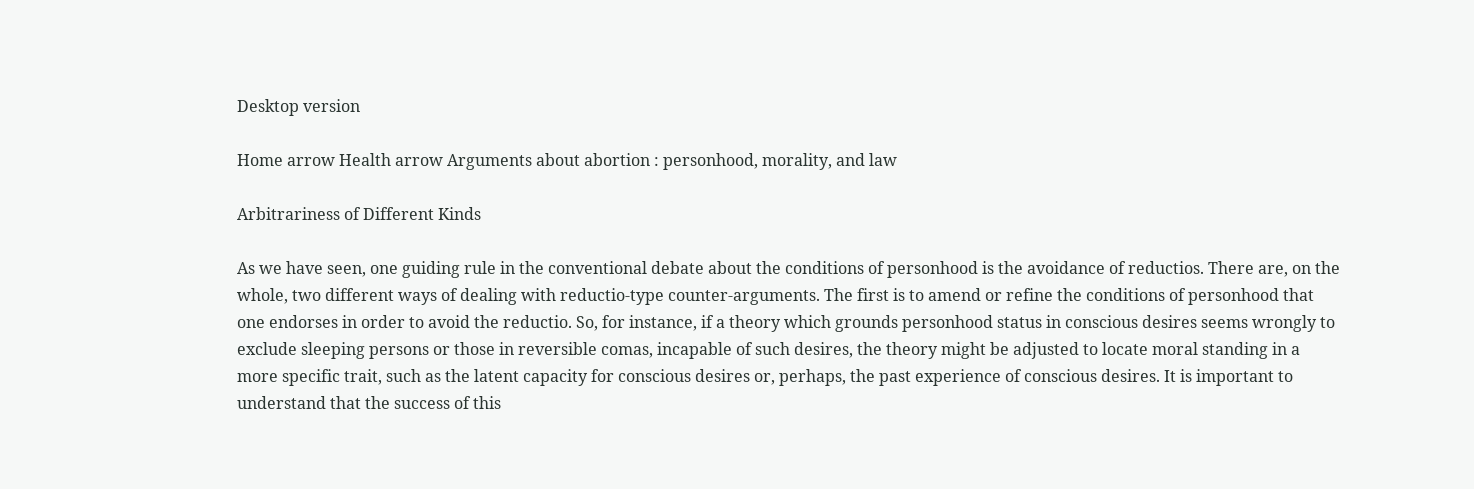Desktop version

Home arrow Health arrow Arguments about abortion : personhood, morality, and law

Arbitrariness of Different Kinds

As we have seen, one guiding rule in the conventional debate about the conditions of personhood is the avoidance of reductios. There are, on the whole, two different ways of dealing with reductio-type counter-arguments. The first is to amend or refine the conditions of personhood that one endorses in order to avoid the reductio. So, for instance, if a theory which grounds personhood status in conscious desires seems wrongly to exclude sleeping persons or those in reversible comas, incapable of such desires, the theory might be adjusted to locate moral standing in a more specific trait, such as the latent capacity for conscious desires or, perhaps, the past experience of conscious desires. It is important to understand that the success of this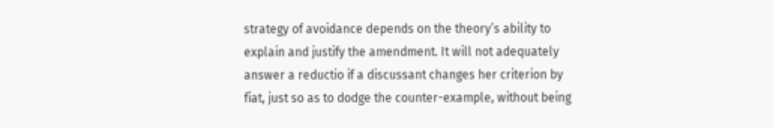strategy of avoidance depends on the theory’s ability to explain and justify the amendment. It will not adequately answer a reductio if a discussant changes her criterion by fiat, just so as to dodge the counter-example, without being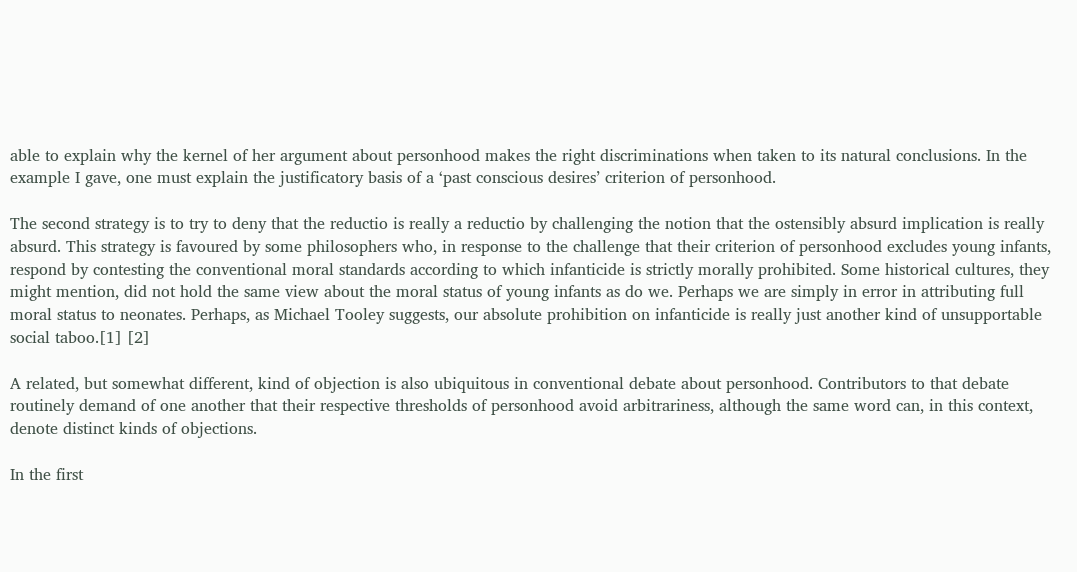able to explain why the kernel of her argument about personhood makes the right discriminations when taken to its natural conclusions. In the example I gave, one must explain the justificatory basis of a ‘past conscious desires’ criterion of personhood.

The second strategy is to try to deny that the reductio is really a reductio by challenging the notion that the ostensibly absurd implication is really absurd. This strategy is favoured by some philosophers who, in response to the challenge that their criterion of personhood excludes young infants, respond by contesting the conventional moral standards according to which infanticide is strictly morally prohibited. Some historical cultures, they might mention, did not hold the same view about the moral status of young infants as do we. Perhaps we are simply in error in attributing full moral status to neonates. Perhaps, as Michael Tooley suggests, our absolute prohibition on infanticide is really just another kind of unsupportable social taboo.[1] [2]

A related, but somewhat different, kind of objection is also ubiquitous in conventional debate about personhood. Contributors to that debate routinely demand of one another that their respective thresholds of personhood avoid arbitrariness, although the same word can, in this context, denote distinct kinds of objections.

In the first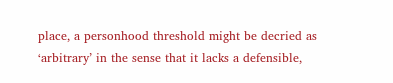place, a personhood threshold might be decried as ‘arbitrary’ in the sense that it lacks a defensible,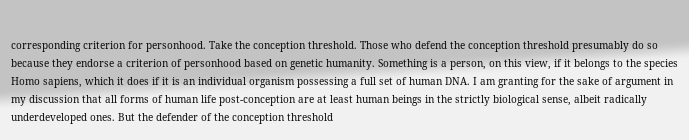corresponding criterion for personhood. Take the conception threshold. Those who defend the conception threshold presumably do so because they endorse a criterion of personhood based on genetic humanity. Something is a person, on this view, if it belongs to the species Homo sapiens, which it does if it is an individual organism possessing a full set of human DNA. I am granting for the sake of argument in my discussion that all forms of human life post-conception are at least human beings in the strictly biological sense, albeit radically underdeveloped ones. But the defender of the conception threshold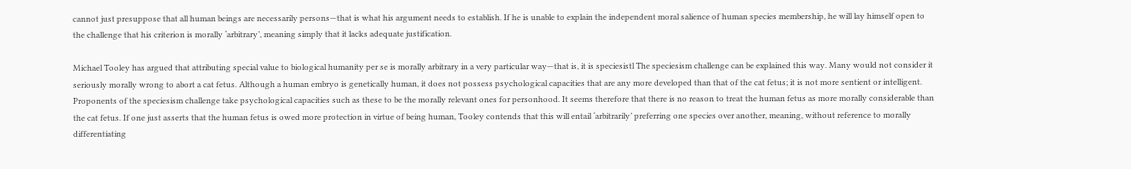cannot just presuppose that all human beings are necessarily persons—that is what his argument needs to establish. If he is unable to explain the independent moral salience of human species membership, he will lay himself open to the challenge that his criterion is morally ‘arbitrary’, meaning simply that it lacks adequate justification.

Michael Tooley has argued that attributing special value to biological humanity per se is morally arbitrary in a very particular way—that is, it is speciesistl The speciesism challenge can be explained this way. Many would not consider it seriously morally wrong to abort a cat fetus. Although a human embryo is genetically human, it does not possess psychological capacities that are any more developed than that of the cat fetus; it is not more sentient or intelligent. Proponents of the speciesism challenge take psychological capacities such as these to be the morally relevant ones for personhood. It seems therefore that there is no reason to treat the human fetus as more morally considerable than the cat fetus. If one just asserts that the human fetus is owed more protection in virtue of being human, Tooley contends that this will entail ‘arbitrarily’ preferring one species over another, meaning, without reference to morally differentiating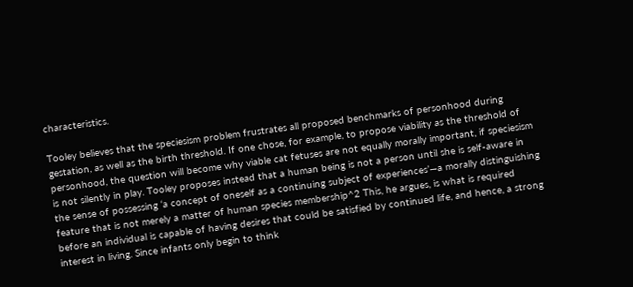characteristics.

Tooley believes that the speciesism problem frustrates all proposed benchmarks of personhood during gestation, as well as the birth threshold. If one chose, for example, to propose viability as the threshold of personhood, the question will become why viable cat fetuses are not equally morally important, if speciesism is not silently in play. Tooley proposes instead that a human being is not a person until she is self-aware in the sense of possessing ‘a concept of oneself as a continuing subject of experiences’—a morally distinguishing feature that is not merely a matter of human species membership^2 This, he argues, is what is required before an individual is capable of having desires that could be satisfied by continued life, and hence, a strong interest in living. Since infants only begin to think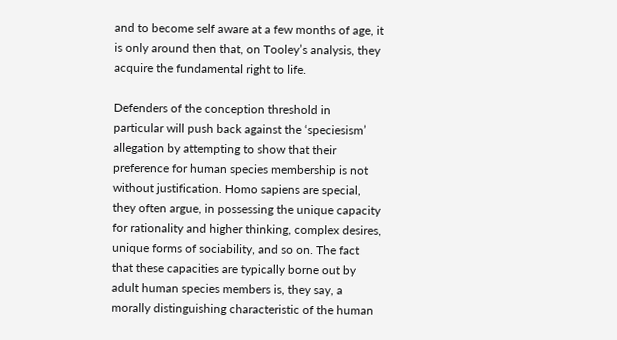and to become self aware at a few months of age, it is only around then that, on Tooley’s analysis, they acquire the fundamental right to life.

Defenders of the conception threshold in particular will push back against the ‘speciesism’ allegation by attempting to show that their preference for human species membership is not without justification. Homo sapiens are special, they often argue, in possessing the unique capacity for rationality and higher thinking, complex desires, unique forms of sociability, and so on. The fact that these capacities are typically borne out by adult human species members is, they say, a morally distinguishing characteristic of the human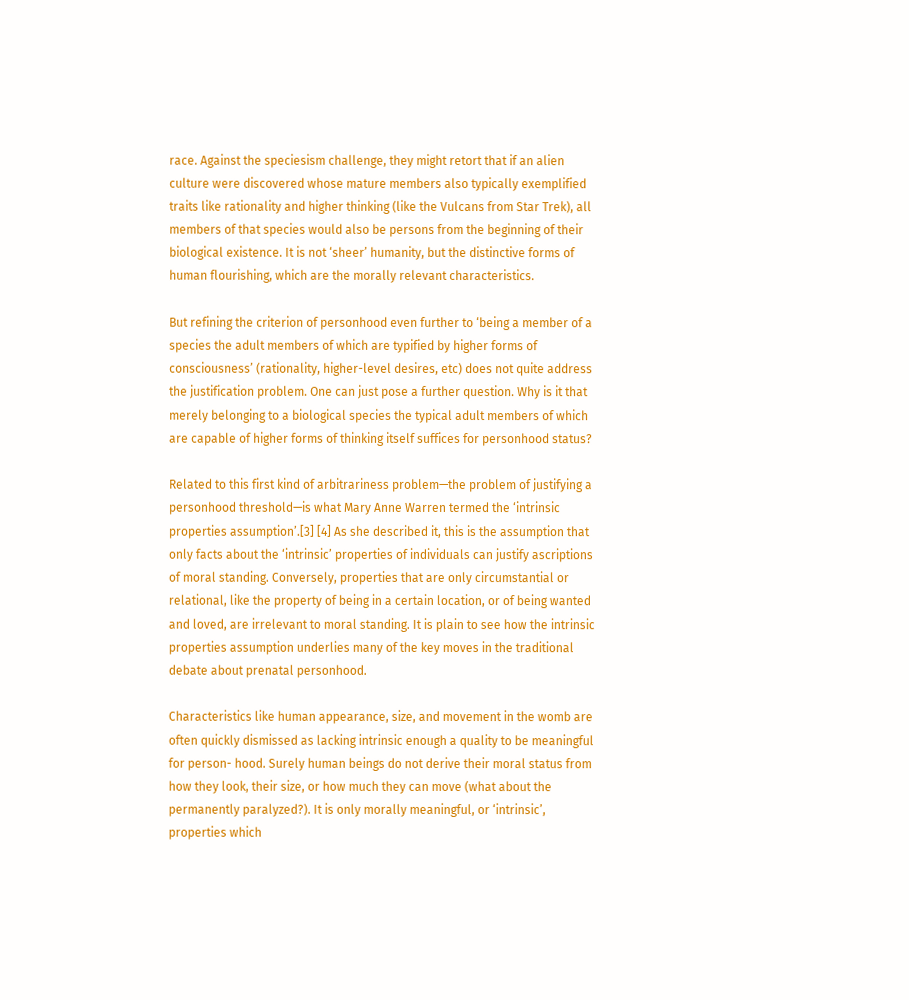race. Against the speciesism challenge, they might retort that if an alien culture were discovered whose mature members also typically exemplified traits like rationality and higher thinking (like the Vulcans from Star Trek), all members of that species would also be persons from the beginning of their biological existence. It is not ‘sheer’ humanity, but the distinctive forms of human flourishing, which are the morally relevant characteristics.

But refining the criterion of personhood even further to ‘being a member of a species the adult members of which are typified by higher forms of consciousness’ (rationality, higher-level desires, etc) does not quite address the justification problem. One can just pose a further question. Why is it that merely belonging to a biological species the typical adult members of which are capable of higher forms of thinking itself suffices for personhood status?

Related to this first kind of arbitrariness problem—the problem of justifying a personhood threshold—is what Mary Anne Warren termed the ‘intrinsic properties assumption’.[3] [4] As she described it, this is the assumption that only facts about the ‘intrinsic’ properties of individuals can justify ascriptions of moral standing. Conversely, properties that are only circumstantial or relational, like the property of being in a certain location, or of being wanted and loved, are irrelevant to moral standing. It is plain to see how the intrinsic properties assumption underlies many of the key moves in the traditional debate about prenatal personhood.

Characteristics like human appearance, size, and movement in the womb are often quickly dismissed as lacking intrinsic enough a quality to be meaningful for person- hood. Surely human beings do not derive their moral status from how they look, their size, or how much they can move (what about the permanently paralyzed?). It is only morally meaningful, or ‘intrinsic’, properties which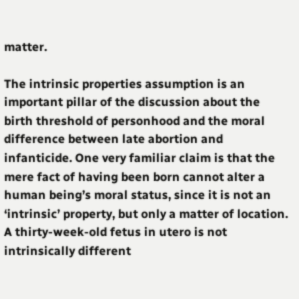matter.

The intrinsic properties assumption is an important pillar of the discussion about the birth threshold of personhood and the moral difference between late abortion and infanticide. One very familiar claim is that the mere fact of having been born cannot alter a human being’s moral status, since it is not an ‘intrinsic’ property, but only a matter of location. A thirty-week-old fetus in utero is not intrinsically different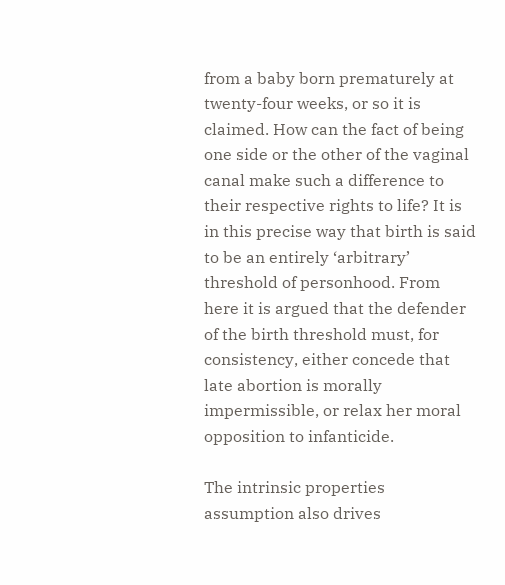from a baby born prematurely at twenty-four weeks, or so it is claimed. How can the fact of being one side or the other of the vaginal canal make such a difference to their respective rights to life? It is in this precise way that birth is said to be an entirely ‘arbitrary’ threshold of personhood. From here it is argued that the defender of the birth threshold must, for consistency, either concede that late abortion is morally impermissible, or relax her moral opposition to infanticide.

The intrinsic properties assumption also drives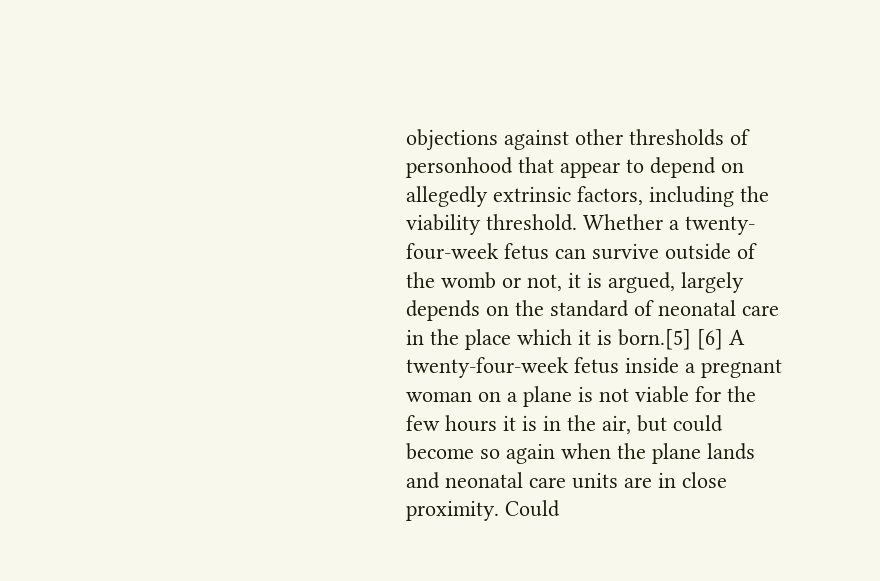objections against other thresholds of personhood that appear to depend on allegedly extrinsic factors, including the viability threshold. Whether a twenty-four-week fetus can survive outside of the womb or not, it is argued, largely depends on the standard of neonatal care in the place which it is born.[5] [6] A twenty-four-week fetus inside a pregnant woman on a plane is not viable for the few hours it is in the air, but could become so again when the plane lands and neonatal care units are in close proximity. Could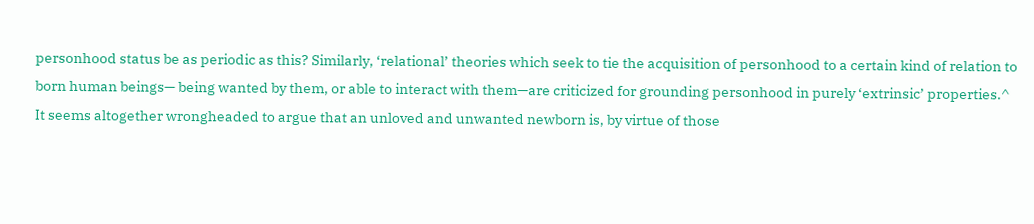personhood status be as periodic as this? Similarly, ‘relational’ theories which seek to tie the acquisition of personhood to a certain kind of relation to born human beings— being wanted by them, or able to interact with them—are criticized for grounding personhood in purely ‘extrinsic’ properties.^ It seems altogether wrongheaded to argue that an unloved and unwanted newborn is, by virtue of those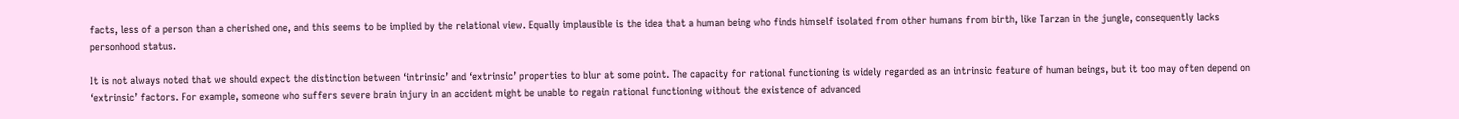facts, less of a person than a cherished one, and this seems to be implied by the relational view. Equally implausible is the idea that a human being who finds himself isolated from other humans from birth, like Tarzan in the jungle, consequently lacks personhood status.

It is not always noted that we should expect the distinction between ‘intrinsic’ and ‘extrinsic’ properties to blur at some point. The capacity for rational functioning is widely regarded as an intrinsic feature of human beings, but it too may often depend on ‘extrinsic’ factors. For example, someone who suffers severe brain injury in an accident might be unable to regain rational functioning without the existence of advanced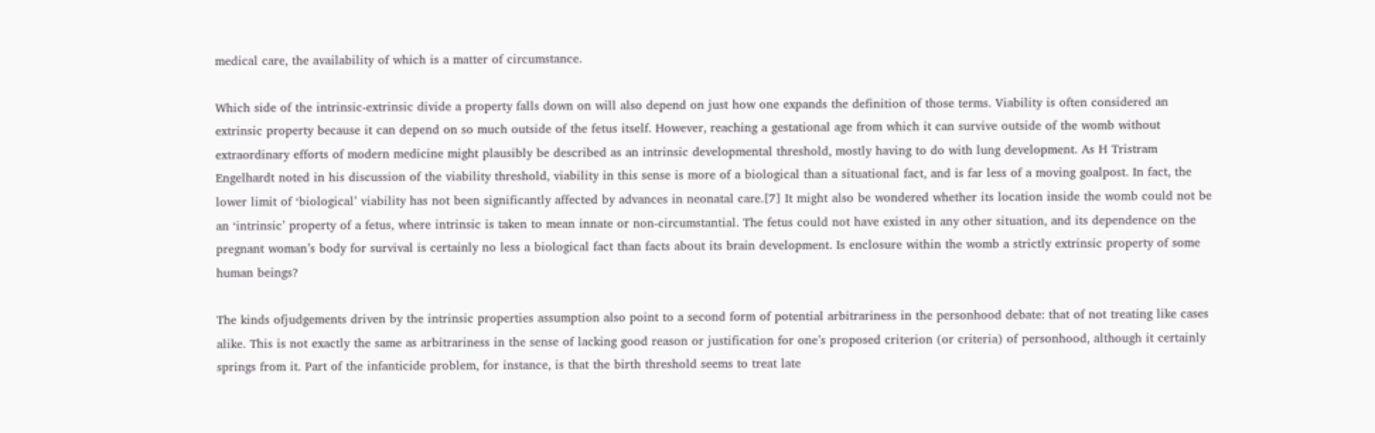medical care, the availability of which is a matter of circumstance.

Which side of the intrinsic-extrinsic divide a property falls down on will also depend on just how one expands the definition of those terms. Viability is often considered an extrinsic property because it can depend on so much outside of the fetus itself. However, reaching a gestational age from which it can survive outside of the womb without extraordinary efforts of modern medicine might plausibly be described as an intrinsic developmental threshold, mostly having to do with lung development. As H Tristram Engelhardt noted in his discussion of the viability threshold, viability in this sense is more of a biological than a situational fact, and is far less of a moving goalpost. In fact, the lower limit of ‘biological’ viability has not been significantly affected by advances in neonatal care.[7] It might also be wondered whether its location inside the womb could not be an ‘intrinsic’ property of a fetus, where intrinsic is taken to mean innate or non-circumstantial. The fetus could not have existed in any other situation, and its dependence on the pregnant woman’s body for survival is certainly no less a biological fact than facts about its brain development. Is enclosure within the womb a strictly extrinsic property of some human beings?

The kinds ofjudgements driven by the intrinsic properties assumption also point to a second form of potential arbitrariness in the personhood debate: that of not treating like cases alike. This is not exactly the same as arbitrariness in the sense of lacking good reason or justification for one’s proposed criterion (or criteria) of personhood, although it certainly springs from it. Part of the infanticide problem, for instance, is that the birth threshold seems to treat late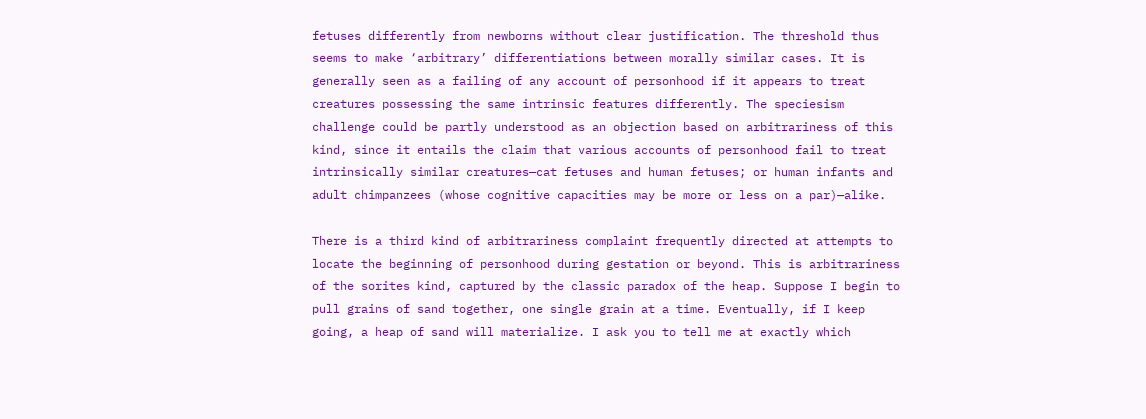fetuses differently from newborns without clear justification. The threshold thus seems to make ‘arbitrary’ differentiations between morally similar cases. It is generally seen as a failing of any account of personhood if it appears to treat creatures possessing the same intrinsic features differently. The speciesism challenge could be partly understood as an objection based on arbitrariness of this kind, since it entails the claim that various accounts of personhood fail to treat intrinsically similar creatures—cat fetuses and human fetuses; or human infants and adult chimpanzees (whose cognitive capacities may be more or less on a par)—alike.

There is a third kind of arbitrariness complaint frequently directed at attempts to locate the beginning of personhood during gestation or beyond. This is arbitrariness of the sorites kind, captured by the classic paradox of the heap. Suppose I begin to pull grains of sand together, one single grain at a time. Eventually, if I keep going, a heap of sand will materialize. I ask you to tell me at exactly which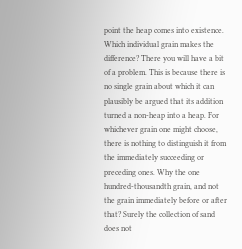point the heap comes into existence. Which individual grain makes the difference? There you will have a bit of a problem. This is because there is no single grain about which it can plausibly be argued that its addition turned a non-heap into a heap. For whichever grain one might choose, there is nothing to distinguish it from the immediately succeeding or preceding ones. Why the one hundred-thousandth grain, and not the grain immediately before or after that? Surely the collection of sand does not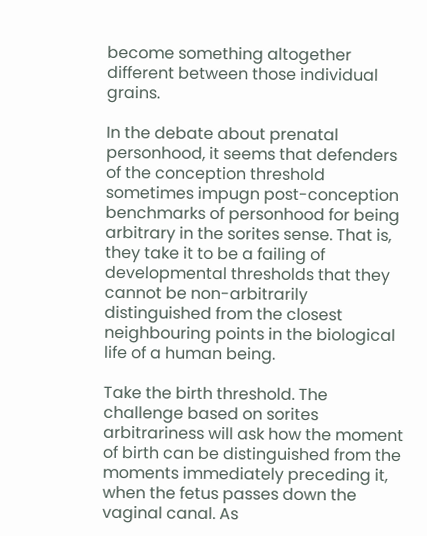become something altogether different between those individual grains.

In the debate about prenatal personhood, it seems that defenders of the conception threshold sometimes impugn post-conception benchmarks of personhood for being arbitrary in the sorites sense. That is, they take it to be a failing of developmental thresholds that they cannot be non-arbitrarily distinguished from the closest neighbouring points in the biological life of a human being.

Take the birth threshold. The challenge based on sorites arbitrariness will ask how the moment of birth can be distinguished from the moments immediately preceding it, when the fetus passes down the vaginal canal. As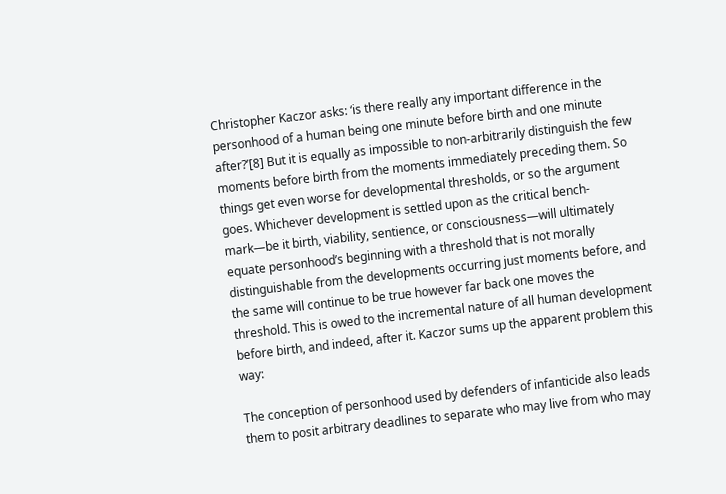Christopher Kaczor asks: ‘is there really any important difference in the personhood of a human being one minute before birth and one minute after?’[8] But it is equally as impossible to non-arbitrarily distinguish the few moments before birth from the moments immediately preceding them. So things get even worse for developmental thresholds, or so the argument goes. Whichever development is settled upon as the critical bench- mark—be it birth, viability, sentience, or consciousness—will ultimately equate personhood’s beginning with a threshold that is not morally distinguishable from the developments occurring just moments before, and the same will continue to be true however far back one moves the threshold. This is owed to the incremental nature of all human development before birth, and indeed, after it. Kaczor sums up the apparent problem this way:

The conception of personhood used by defenders of infanticide also leads them to posit arbitrary deadlines to separate who may live from who may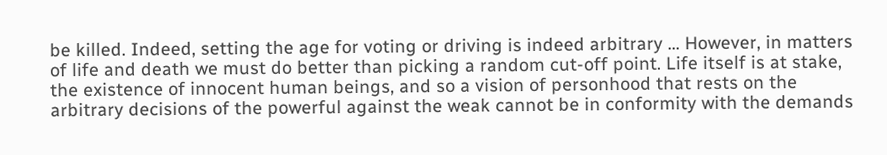be killed. Indeed, setting the age for voting or driving is indeed arbitrary ... However, in matters of life and death we must do better than picking a random cut-off point. Life itself is at stake, the existence of innocent human beings, and so a vision of personhood that rests on the arbitrary decisions of the powerful against the weak cannot be in conformity with the demands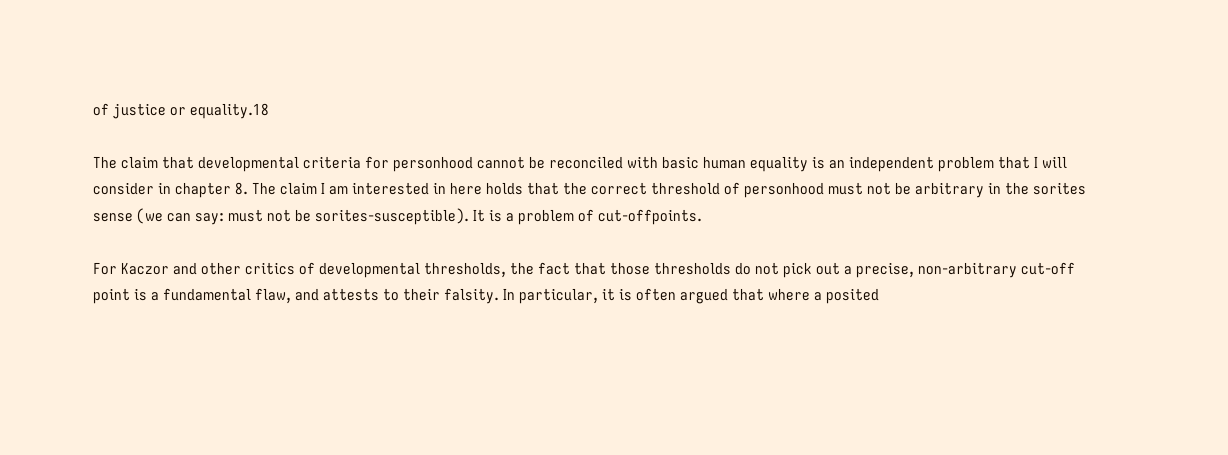of justice or equality.18

The claim that developmental criteria for personhood cannot be reconciled with basic human equality is an independent problem that I will consider in chapter 8. The claim I am interested in here holds that the correct threshold of personhood must not be arbitrary in the sorites sense (we can say: must not be sorites-susceptible). It is a problem of cut-offpoints.

For Kaczor and other critics of developmental thresholds, the fact that those thresholds do not pick out a precise, non-arbitrary cut-off point is a fundamental flaw, and attests to their falsity. In particular, it is often argued that where a posited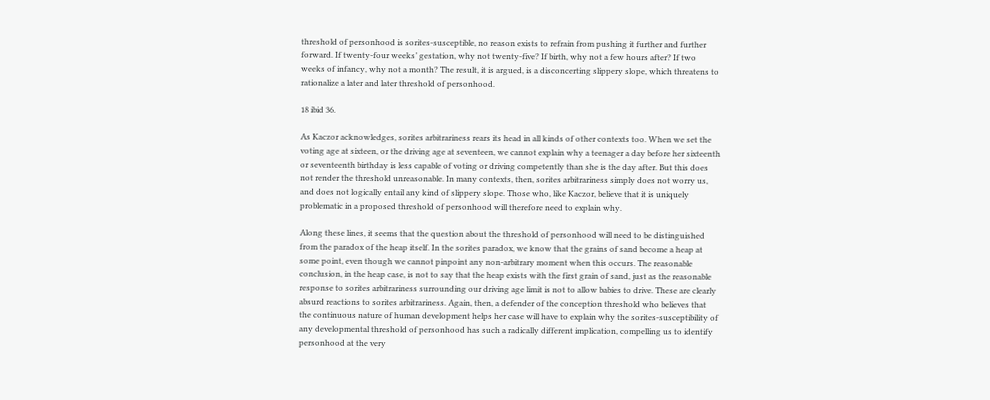threshold of personhood is sorites-susceptible, no reason exists to refrain from pushing it further and further forward. If twenty-four weeks’ gestation, why not twenty-five? If birth, why not a few hours after? If two weeks of infancy, why not a month? The result, it is argued, is a disconcerting slippery slope, which threatens to rationalize a later and later threshold of personhood.

18 ibid 36.

As Kaczor acknowledges, sorites arbitrariness rears its head in all kinds of other contexts too. When we set the voting age at sixteen, or the driving age at seventeen, we cannot explain why a teenager a day before her sixteenth or seventeenth birthday is less capable of voting or driving competently than she is the day after. But this does not render the threshold unreasonable. In many contexts, then, sorites arbitrariness simply does not worry us, and does not logically entail any kind of slippery slope. Those who, like Kaczor, believe that it is uniquely problematic in a proposed threshold of personhood will therefore need to explain why.

Along these lines, it seems that the question about the threshold of personhood will need to be distinguished from the paradox of the heap itself. In the sorites paradox, we know that the grains of sand become a heap at some point, even though we cannot pinpoint any non-arbitrary moment when this occurs. The reasonable conclusion, in the heap case, is not to say that the heap exists with the first grain of sand, just as the reasonable response to sorites arbitrariness surrounding our driving age limit is not to allow babies to drive. These are clearly absurd reactions to sorites arbitrariness. Again, then, a defender of the conception threshold who believes that the continuous nature of human development helps her case will have to explain why the sorites-susceptibility of any developmental threshold of personhood has such a radically different implication, compelling us to identify personhood at the very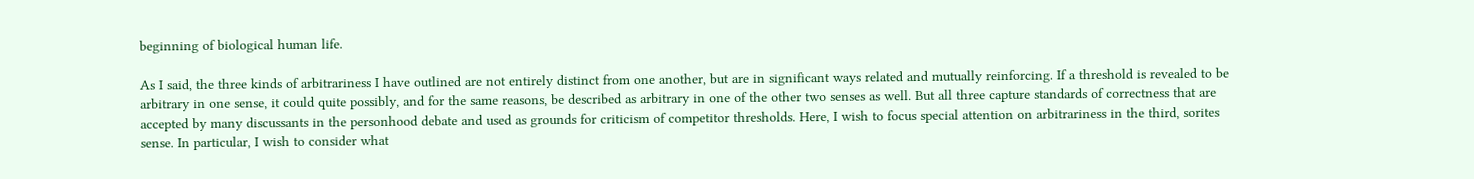beginning of biological human life.

As I said, the three kinds of arbitrariness I have outlined are not entirely distinct from one another, but are in significant ways related and mutually reinforcing. If a threshold is revealed to be arbitrary in one sense, it could quite possibly, and for the same reasons, be described as arbitrary in one of the other two senses as well. But all three capture standards of correctness that are accepted by many discussants in the personhood debate and used as grounds for criticism of competitor thresholds. Here, I wish to focus special attention on arbitrariness in the third, sorites sense. In particular, I wish to consider what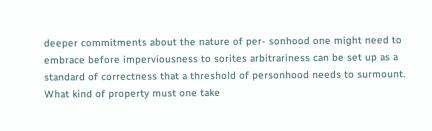deeper commitments about the nature of per- sonhood one might need to embrace before imperviousness to sorites arbitrariness can be set up as a standard of correctness that a threshold of personhood needs to surmount. What kind of property must one take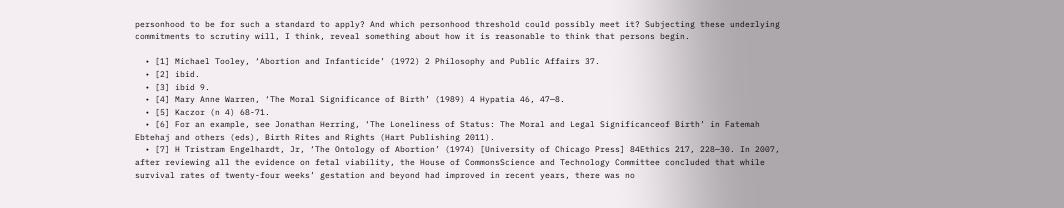personhood to be for such a standard to apply? And which personhood threshold could possibly meet it? Subjecting these underlying commitments to scrutiny will, I think, reveal something about how it is reasonable to think that persons begin.

  • [1] Michael Tooley, ‘Abortion and Infanticide’ (1972) 2 Philosophy and Public Affairs 37.
  • [2] ibid.
  • [3] ibid 9.
  • [4] Mary Anne Warren, ‘The Moral Significance of Birth’ (1989) 4 Hypatia 46, 47—8.
  • [5] Kaczor (n 4) 68-71.
  • [6] For an example, see Jonathan Herring, ‘The Loneliness of Status: The Moral and Legal Significanceof Birth’ in Fatemah Ebtehaj and others (eds), Birth Rites and Rights (Hart Publishing 2011).
  • [7] H Tristram Engelhardt, Jr, ‘The Ontology of Abortion’ (1974) [University of Chicago Press] 84Ethics 217, 228—30. In 2007, after reviewing all the evidence on fetal viability, the House of CommonsScience and Technology Committee concluded that while survival rates of twenty-four weeks’ gestation and beyond had improved in recent years, there was no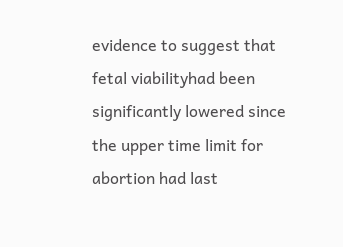evidence to suggest that fetal viabilityhad been significantly lowered since the upper time limit for abortion had last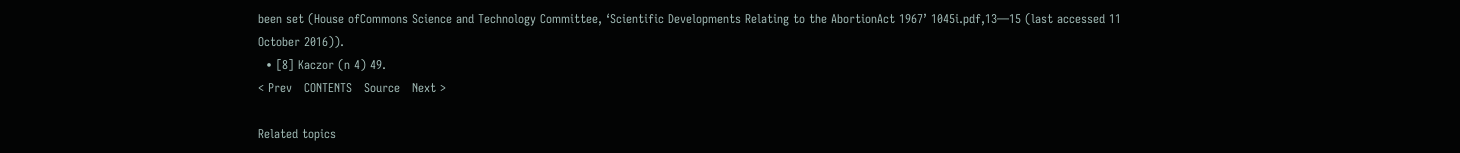been set (House ofCommons Science and Technology Committee, ‘Scientific Developments Relating to the AbortionAct 1967’ 1045i.pdf,13—15 (last accessed 11 October 2016)).
  • [8] Kaczor (n 4) 49.
< Prev   CONTENTS   Source   Next >

Related topics